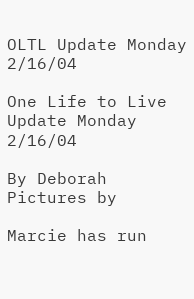OLTL Update Monday 2/16/04

One Life to Live Update Monday 2/16/04

By Deborah
Pictures by

Marcie has run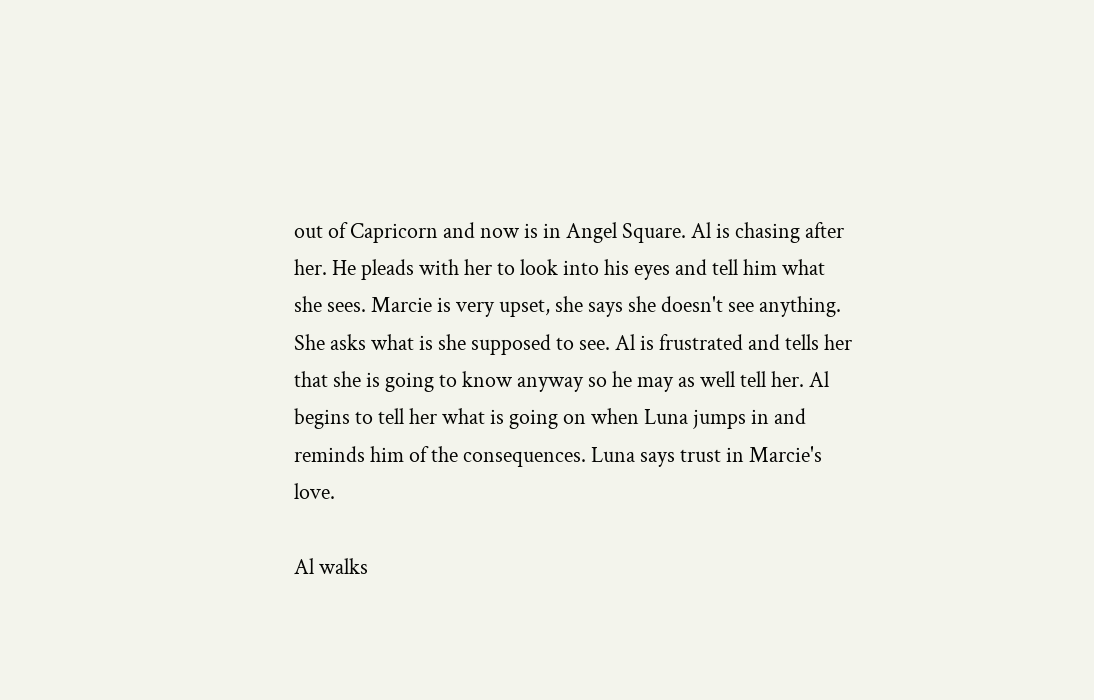out of Capricorn and now is in Angel Square. Al is chasing after her. He pleads with her to look into his eyes and tell him what she sees. Marcie is very upset, she says she doesn't see anything. She asks what is she supposed to see. Al is frustrated and tells her that she is going to know anyway so he may as well tell her. Al begins to tell her what is going on when Luna jumps in and reminds him of the consequences. Luna says trust in Marcie's love.

Al walks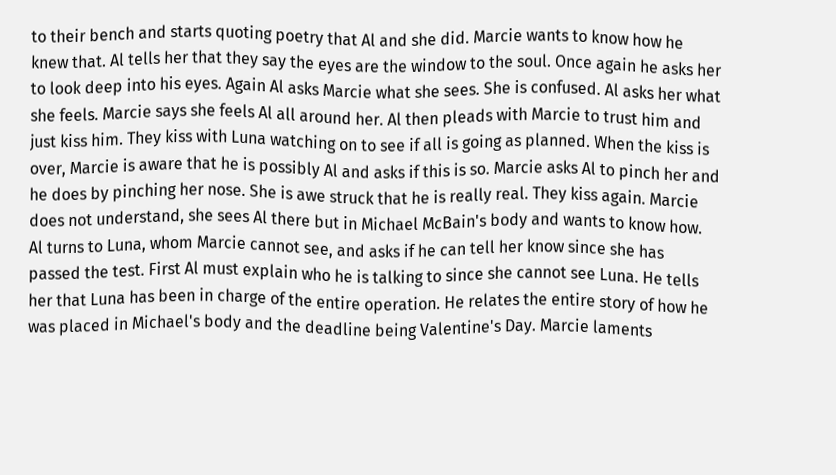to their bench and starts quoting poetry that Al and she did. Marcie wants to know how he knew that. Al tells her that they say the eyes are the window to the soul. Once again he asks her to look deep into his eyes. Again Al asks Marcie what she sees. She is confused. Al asks her what she feels. Marcie says she feels Al all around her. Al then pleads with Marcie to trust him and just kiss him. They kiss with Luna watching on to see if all is going as planned. When the kiss is over, Marcie is aware that he is possibly Al and asks if this is so. Marcie asks Al to pinch her and he does by pinching her nose. She is awe struck that he is really real. They kiss again. Marcie does not understand, she sees Al there but in Michael McBain's body and wants to know how. Al turns to Luna, whom Marcie cannot see, and asks if he can tell her know since she has passed the test. First Al must explain who he is talking to since she cannot see Luna. He tells her that Luna has been in charge of the entire operation. He relates the entire story of how he was placed in Michael's body and the deadline being Valentine's Day. Marcie laments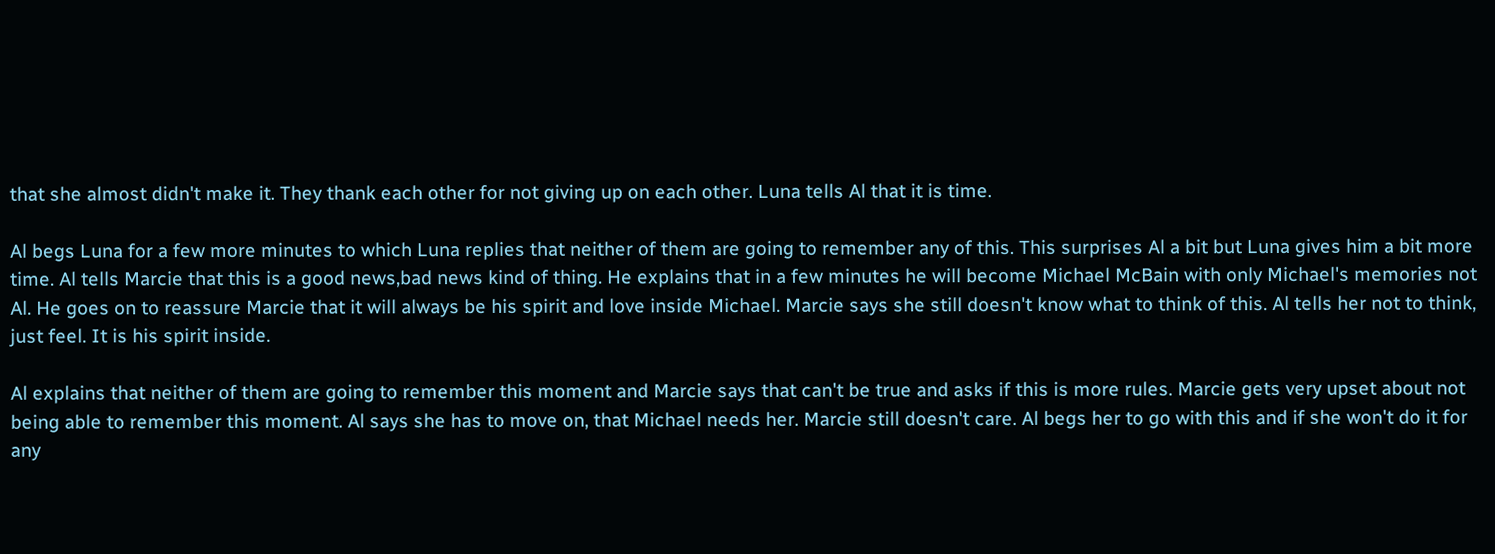that she almost didn't make it. They thank each other for not giving up on each other. Luna tells Al that it is time.

Al begs Luna for a few more minutes to which Luna replies that neither of them are going to remember any of this. This surprises Al a bit but Luna gives him a bit more time. Al tells Marcie that this is a good news,bad news kind of thing. He explains that in a few minutes he will become Michael McBain with only Michael's memories not Al. He goes on to reassure Marcie that it will always be his spirit and love inside Michael. Marcie says she still doesn't know what to think of this. Al tells her not to think, just feel. It is his spirit inside.

Al explains that neither of them are going to remember this moment and Marcie says that can't be true and asks if this is more rules. Marcie gets very upset about not being able to remember this moment. Al says she has to move on, that Michael needs her. Marcie still doesn't care. Al begs her to go with this and if she won't do it for any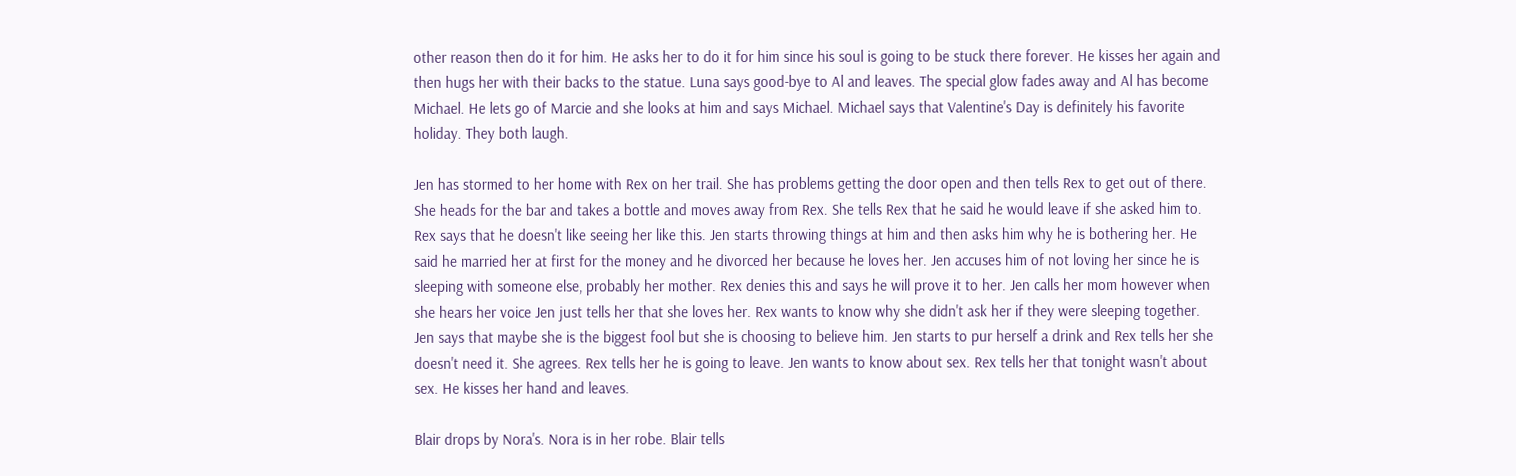other reason then do it for him. He asks her to do it for him since his soul is going to be stuck there forever. He kisses her again and then hugs her with their backs to the statue. Luna says good-bye to Al and leaves. The special glow fades away and Al has become Michael. He lets go of Marcie and she looks at him and says Michael. Michael says that Valentine's Day is definitely his favorite holiday. They both laugh.

Jen has stormed to her home with Rex on her trail. She has problems getting the door open and then tells Rex to get out of there. She heads for the bar and takes a bottle and moves away from Rex. She tells Rex that he said he would leave if she asked him to. Rex says that he doesn't like seeing her like this. Jen starts throwing things at him and then asks him why he is bothering her. He said he married her at first for the money and he divorced her because he loves her. Jen accuses him of not loving her since he is sleeping with someone else, probably her mother. Rex denies this and says he will prove it to her. Jen calls her mom however when she hears her voice Jen just tells her that she loves her. Rex wants to know why she didn't ask her if they were sleeping together. Jen says that maybe she is the biggest fool but she is choosing to believe him. Jen starts to pur herself a drink and Rex tells her she doesn't need it. She agrees. Rex tells her he is going to leave. Jen wants to know about sex. Rex tells her that tonight wasn't about sex. He kisses her hand and leaves.

Blair drops by Nora's. Nora is in her robe. Blair tells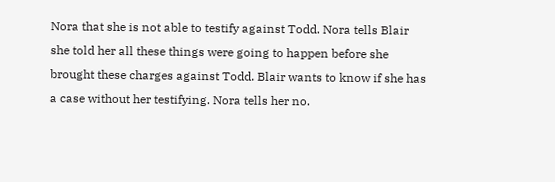Nora that she is not able to testify against Todd. Nora tells Blair she told her all these things were going to happen before she brought these charges against Todd. Blair wants to know if she has a case without her testifying. Nora tells her no.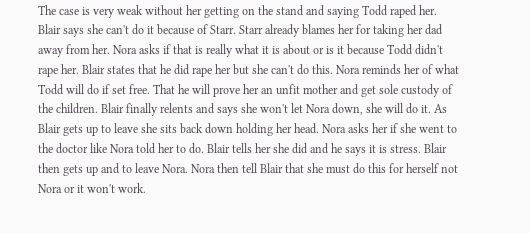The case is very weak without her getting on the stand and saying Todd raped her. Blair says she can't do it because of Starr. Starr already blames her for taking her dad away from her. Nora asks if that is really what it is about or is it because Todd didn't rape her. Blair states that he did rape her but she can't do this. Nora reminds her of what Todd will do if set free. That he will prove her an unfit mother and get sole custody of the children. Blair finally relents and says she won't let Nora down, she will do it. As Blair gets up to leave she sits back down holding her head. Nora asks her if she went to the doctor like Nora told her to do. Blair tells her she did and he says it is stress. Blair then gets up and to leave Nora. Nora then tell Blair that she must do this for herself not Nora or it won't work.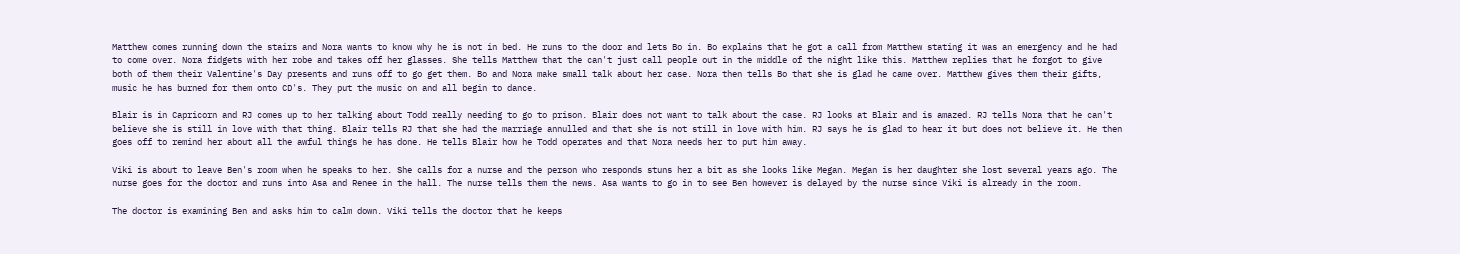Matthew comes running down the stairs and Nora wants to know why he is not in bed. He runs to the door and lets Bo in. Bo explains that he got a call from Matthew stating it was an emergency and he had to come over. Nora fidgets with her robe and takes off her glasses. She tells Matthew that the can't just call people out in the middle of the night like this. Matthew replies that he forgot to give both of them their Valentine's Day presents and runs off to go get them. Bo and Nora make small talk about her case. Nora then tells Bo that she is glad he came over. Matthew gives them their gifts, music he has burned for them onto CD's. They put the music on and all begin to dance.

Blair is in Capricorn and RJ comes up to her talking about Todd really needing to go to prison. Blair does not want to talk about the case. RJ looks at Blair and is amazed. RJ tells Nora that he can't believe she is still in love with that thing. Blair tells RJ that she had the marriage annulled and that she is not still in love with him. RJ says he is glad to hear it but does not believe it. He then goes off to remind her about all the awful things he has done. He tells Blair how he Todd operates and that Nora needs her to put him away.

Viki is about to leave Ben's room when he speaks to her. She calls for a nurse and the person who responds stuns her a bit as she looks like Megan. Megan is her daughter she lost several years ago. The nurse goes for the doctor and runs into Asa and Renee in the hall. The nurse tells them the news. Asa wants to go in to see Ben however is delayed by the nurse since Viki is already in the room.

The doctor is examining Ben and asks him to calm down. Viki tells the doctor that he keeps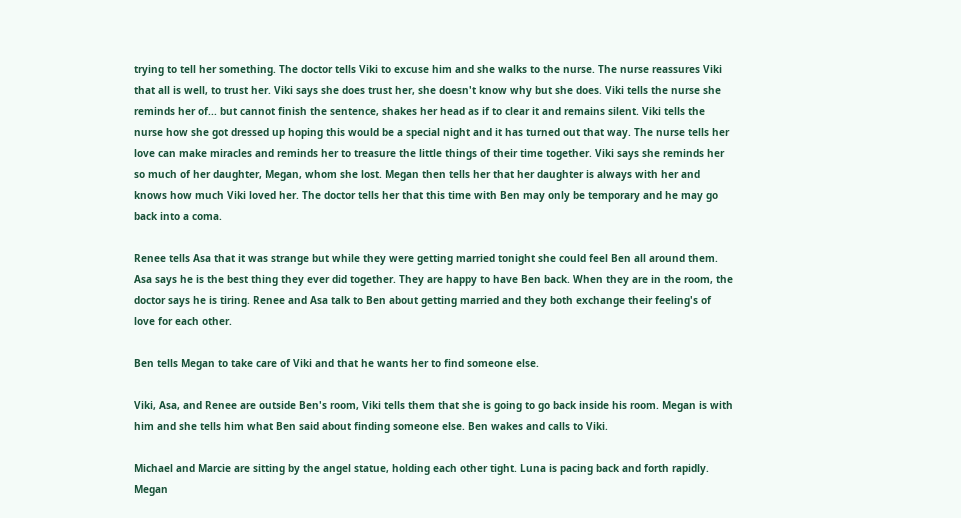trying to tell her something. The doctor tells Viki to excuse him and she walks to the nurse. The nurse reassures Viki that all is well, to trust her. Viki says she does trust her, she doesn't know why but she does. Viki tells the nurse she reminds her of... but cannot finish the sentence, shakes her head as if to clear it and remains silent. Viki tells the nurse how she got dressed up hoping this would be a special night and it has turned out that way. The nurse tells her love can make miracles and reminds her to treasure the little things of their time together. Viki says she reminds her so much of her daughter, Megan, whom she lost. Megan then tells her that her daughter is always with her and knows how much Viki loved her. The doctor tells her that this time with Ben may only be temporary and he may go back into a coma.

Renee tells Asa that it was strange but while they were getting married tonight she could feel Ben all around them. Asa says he is the best thing they ever did together. They are happy to have Ben back. When they are in the room, the doctor says he is tiring. Renee and Asa talk to Ben about getting married and they both exchange their feeling's of love for each other.

Ben tells Megan to take care of Viki and that he wants her to find someone else.

Viki, Asa, and Renee are outside Ben's room, Viki tells them that she is going to go back inside his room. Megan is with him and she tells him what Ben said about finding someone else. Ben wakes and calls to Viki.

Michael and Marcie are sitting by the angel statue, holding each other tight. Luna is pacing back and forth rapidly. Megan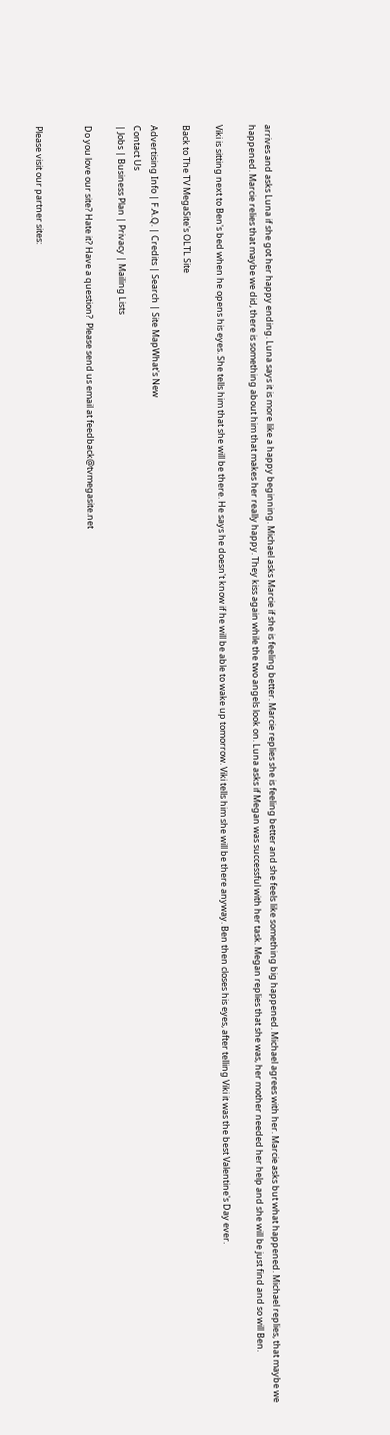arrives and asks Luna if she got her happy ending. Luna says it is more like a happy beginning. Michael asks Marcie if she is feeling better. Marcie replies she is feeling better and she feels like something big happened. Michael agrees with her. Marcie asks but what happened. Michael replies, that maybe we happened. Marcie relies that maybe we did, there is something about him that makes her really happy. They kiss again while the two angels look on. Luna asks if Megan was successful with her task. Megan replies that she was, her mother needed her help and she will be just find and so will Ben.

Viki is sitting next to Ben's bed when he opens his eyes. She tells him that she will be there. He says he doesn't know if he will be able to wake up tomorrow. Viki tells him she will be there anyway. Ben then closes his eyes, after telling Viki it was the best Valentine's Day ever.

Back to The TV MegaSite's OLTL Site

Advertising Info | F.A.Q. | Credits | Search | Site MapWhat's New
Contact Us
| Jobs | Business Plan | Privacy | Mailing Lists

Do you love our site? Hate it? Have a question?  Please send us email at feedback@tvmegasite.net


Please visit our partner sites: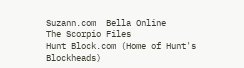Suzann.com  Bella Online
The Scorpio Files
Hunt Block.com (Home of Hunt's Blockheads)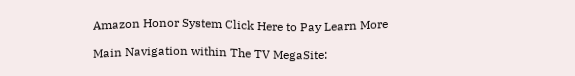Amazon Honor System Click Here to Pay Learn More

Main Navigation within The TV MegaSite: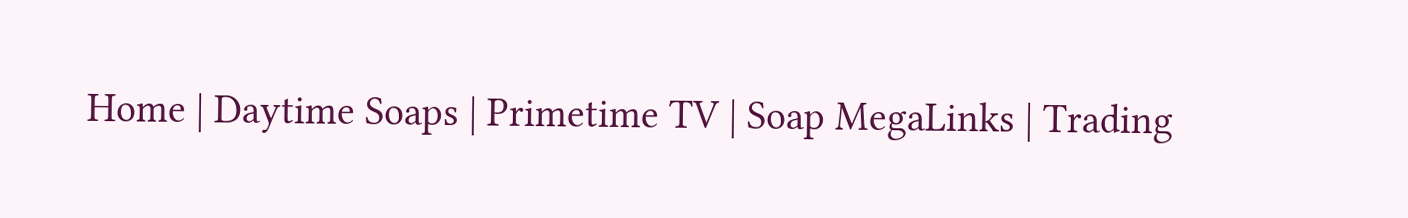Home | Daytime Soaps | Primetime TV | Soap MegaLinks | Trading